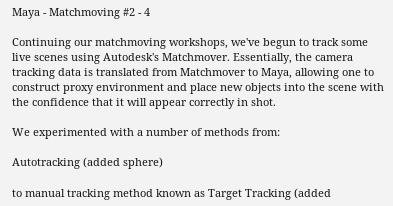Maya - Matchmoving #2 - 4

Continuing our matchmoving workshops, we've begun to track some live scenes using Autodesk's Matchmover. Essentially, the camera tracking data is translated from Matchmover to Maya, allowing one to construct proxy environment and place new objects into the scene with the confidence that it will appear correctly in shot.

We experimented with a number of methods from:

Autotracking (added sphere)

to manual tracking method known as Target Tracking (added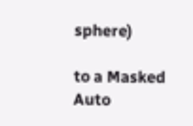sphere)

to a Masked Auto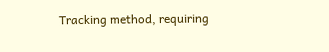Tracking method, requiring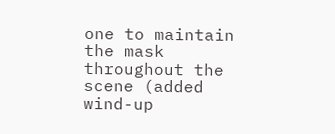one to maintain the mask throughout the scene (added wind-up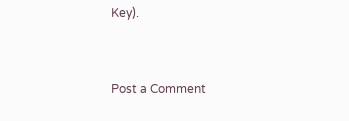Key).


Post a Comment